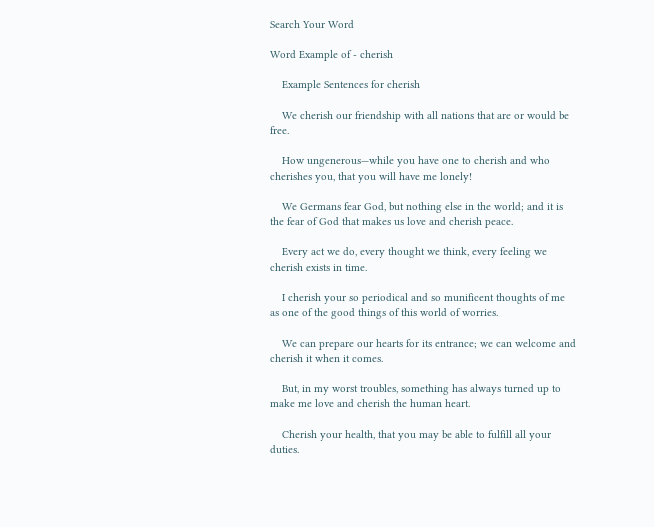Search Your Word

Word Example of - cherish

    Example Sentences for cherish

    We cherish our friendship with all nations that are or would be free.

    How ungenerous—while you have one to cherish and who cherishes you, that you will have me lonely!

    We Germans fear God, but nothing else in the world; and it is the fear of God that makes us love and cherish peace.

    Every act we do, every thought we think, every feeling we cherish exists in time.

    I cherish your so periodical and so munificent thoughts of me as one of the good things of this world of worries.

    We can prepare our hearts for its entrance; we can welcome and cherish it when it comes.

    But, in my worst troubles, something has always turned up to make me love and cherish the human heart.

    Cherish your health, that you may be able to fulfill all your duties.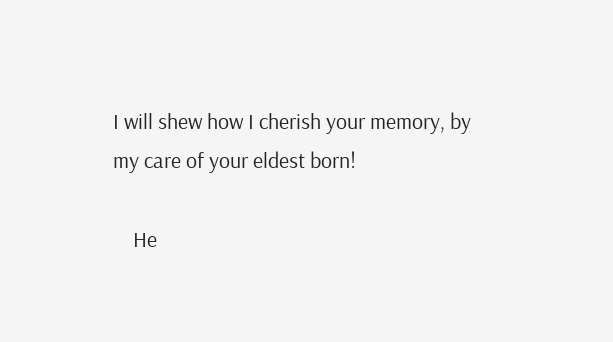I will shew how I cherish your memory, by my care of your eldest born!

    He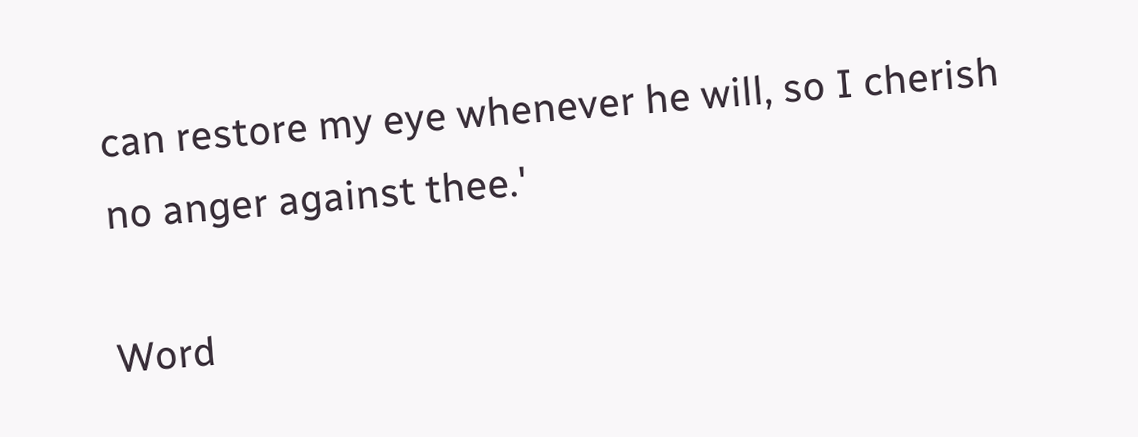can restore my eye whenever he will, so I cherish no anger against thee.'

Word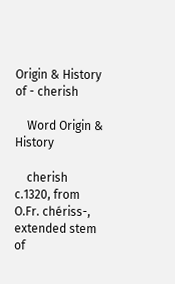Origin & History of - cherish

    Word Origin & History

    cherish c.1320, from O.Fr. chériss-, extended stem of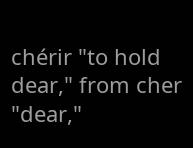chérir "to hold dear," from cher "dear,"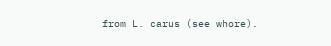from L. carus (see whore).